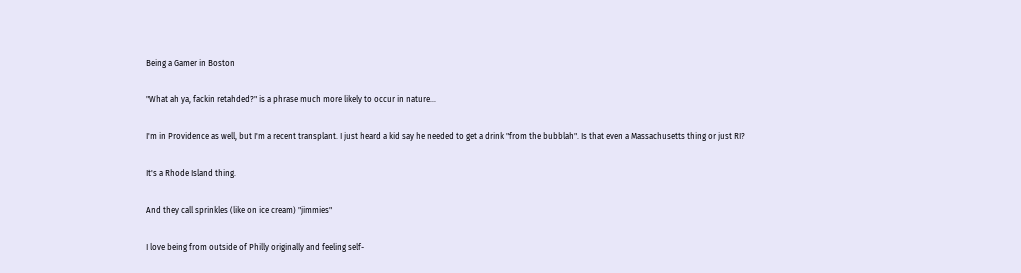Being a Gamer in Boston

"What ah ya, fackin retahded?" is a phrase much more likely to occur in nature...

I'm in Providence as well, but I'm a recent transplant. I just heard a kid say he needed to get a drink "from the bubblah". Is that even a Massachusetts thing or just RI?

It's a Rhode Island thing.

And they call sprinkles (like on ice cream) "jimmies"

I love being from outside of Philly originally and feeling self-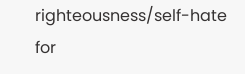righteousness/self-hate for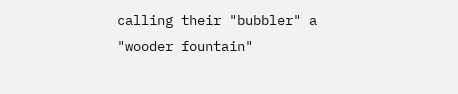calling their "bubbler" a "wooder fountain"